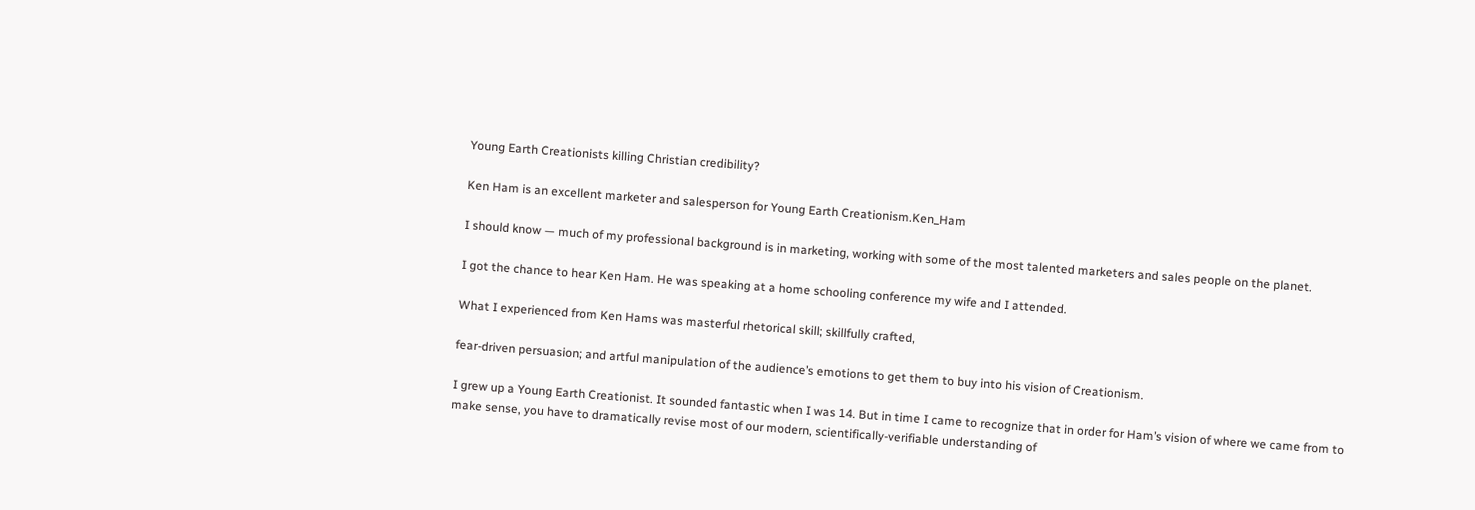Young Earth Creationists killing Christian credibility?

Ken Ham is an excellent marketer and salesperson for Young Earth Creationism.Ken_Ham

I should know — much of my professional background is in marketing, working with some of the most talented marketers and sales people on the planet.

I got the chance to hear Ken Ham. He was speaking at a home schooling conference my wife and I attended.

What I experienced from Ken Hams was masterful rhetorical skill; skillfully crafted,

fear-driven persuasion; and artful manipulation of the audience’s emotions to get them to buy into his vision of Creationism.

I grew up a Young Earth Creationist. It sounded fantastic when I was 14. But in time I came to recognize that in order for Ham’s vision of where we came from to make sense, you have to dramatically revise most of our modern, scientifically-verifiable understanding of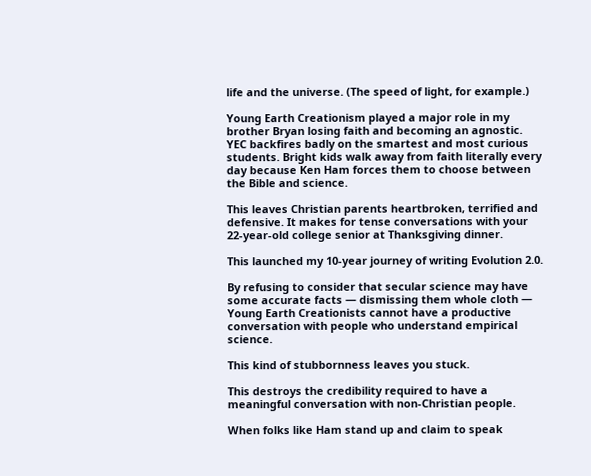life and the universe. (The speed of light, for example.)

Young Earth Creationism played a major role in my brother Bryan losing faith and becoming an agnostic. YEC backfires badly on the smartest and most curious students. Bright kids walk away from faith literally every day because Ken Ham forces them to choose between the Bible and science.

This leaves Christian parents heartbroken, terrified and defensive. It makes for tense conversations with your 22-year-old college senior at Thanksgiving dinner.

This launched my 10-year journey of writing Evolution 2.0.

By refusing to consider that secular science may have some accurate facts — dismissing them whole cloth — Young Earth Creationists cannot have a productive conversation with people who understand empirical science.

This kind of stubbornness leaves you stuck.

This destroys the credibility required to have a meaningful conversation with non-Christian people.

When folks like Ham stand up and claim to speak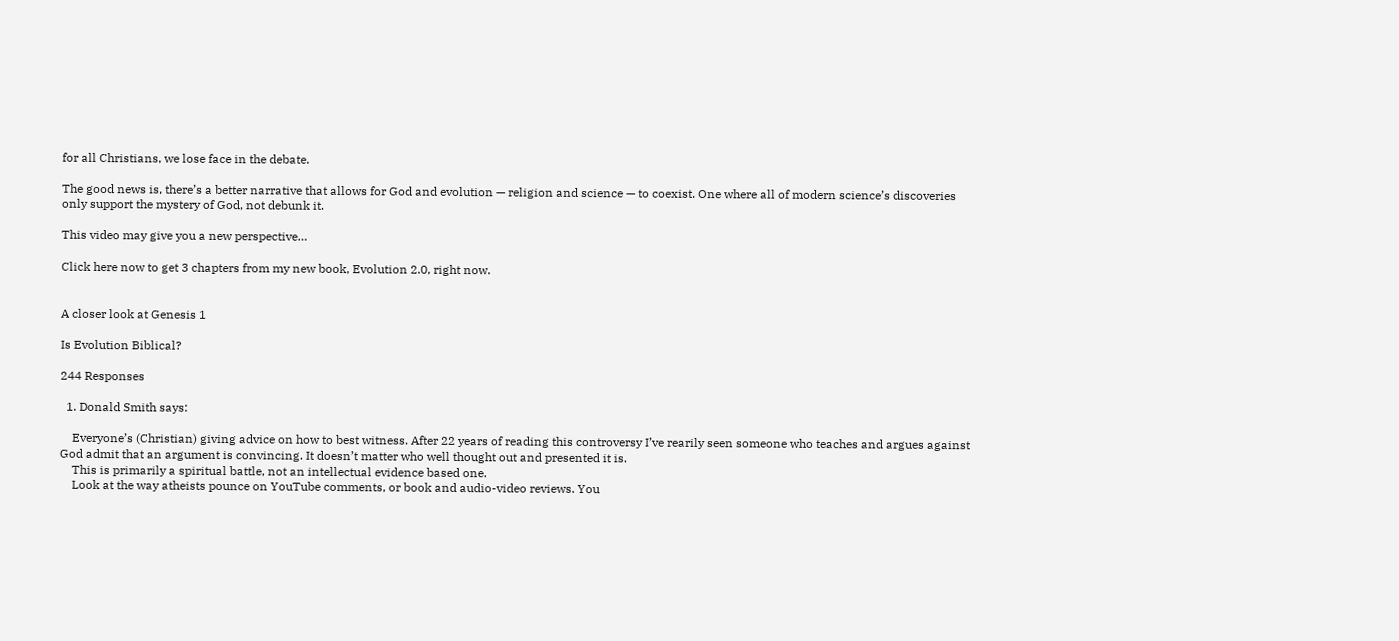for all Christians, we lose face in the debate.

The good news is, there’s a better narrative that allows for God and evolution — religion and science — to coexist. One where all of modern science’s discoveries only support the mystery of God, not debunk it.

This video may give you a new perspective…

Click here now to get 3 chapters from my new book, Evolution 2.0, right now.


A closer look at Genesis 1

Is Evolution Biblical?

244 Responses

  1. Donald Smith says:

    Everyone’s (Christian) giving advice on how to best witness. After 22 years of reading this controversy I’ve rearily seen someone who teaches and argues against God admit that an argument is convincing. It doesn’t matter who well thought out and presented it is.
    This is primarily a spiritual battle, not an intellectual evidence based one.
    Look at the way atheists pounce on YouTube comments, or book and audio-video reviews. You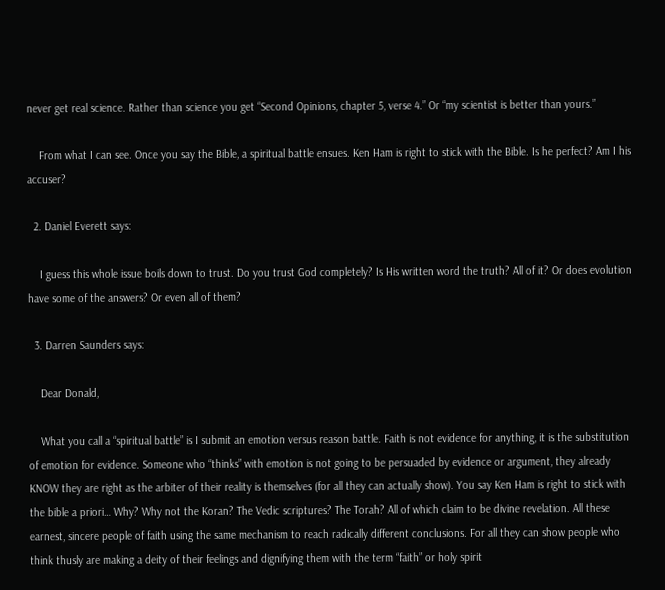never get real science. Rather than science you get “Second Opinions, chapter 5, verse 4.” Or “my scientist is better than yours.”

    From what I can see. Once you say the Bible, a spiritual battle ensues. Ken Ham is right to stick with the Bible. Is he perfect? Am I his accuser?

  2. Daniel Everett says:

    I guess this whole issue boils down to trust. Do you trust God completely? Is His written word the truth? All of it? Or does evolution have some of the answers? Or even all of them?

  3. Darren Saunders says:

    Dear Donald,

    What you call a “spiritual battle” is I submit an emotion versus reason battle. Faith is not evidence for anything, it is the substitution of emotion for evidence. Someone who “thinks” with emotion is not going to be persuaded by evidence or argument, they already KNOW they are right as the arbiter of their reality is themselves (for all they can actually show). You say Ken Ham is right to stick with the bible a priori… Why? Why not the Koran? The Vedic scriptures? The Torah? All of which claim to be divine revelation. All these earnest, sincere people of faith using the same mechanism to reach radically different conclusions. For all they can show people who think thusly are making a deity of their feelings and dignifying them with the term “faith” or holy spirit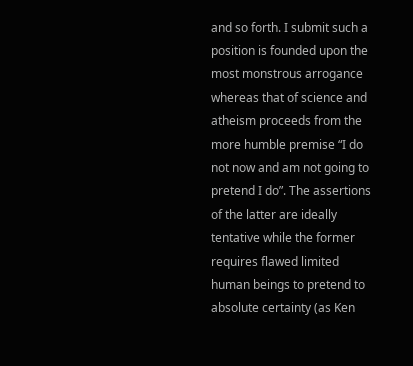and so forth. I submit such a position is founded upon the most monstrous arrogance whereas that of science and atheism proceeds from the more humble premise “I do not now and am not going to pretend I do”. The assertions of the latter are ideally tentative while the former requires flawed limited human beings to pretend to absolute certainty (as Ken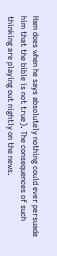Ham does when he says absolutely nothing could ever persuade him that the bible is not true). The consequences of such thinking are playing out nightly on the news.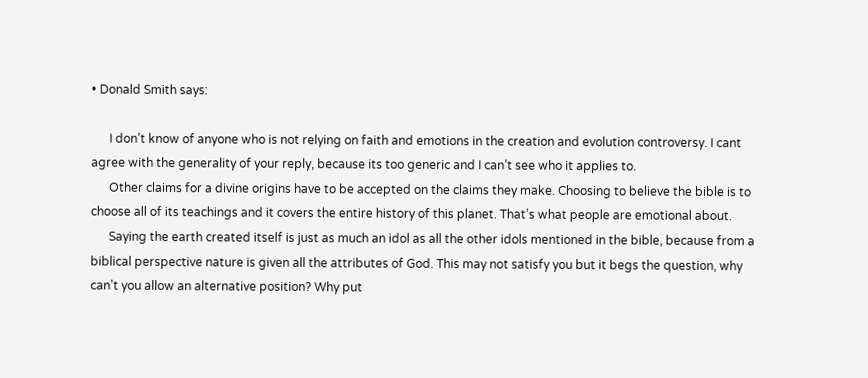• Donald Smith says:

      I don’t know of anyone who is not relying on faith and emotions in the creation and evolution controversy. I cant agree with the generality of your reply, because its too generic and I can’t see who it applies to.
      Other claims for a divine origins have to be accepted on the claims they make. Choosing to believe the bible is to choose all of its teachings and it covers the entire history of this planet. That’s what people are emotional about.
      Saying the earth created itself is just as much an idol as all the other idols mentioned in the bible, because from a biblical perspective nature is given all the attributes of God. This may not satisfy you but it begs the question, why can’t you allow an alternative position? Why put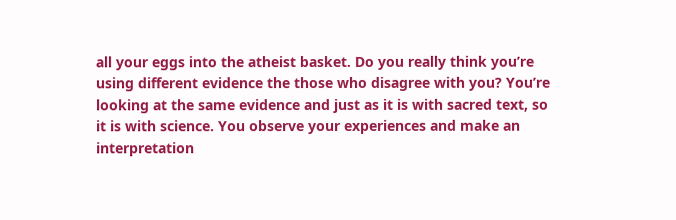all your eggs into the atheist basket. Do you really think you’re using different evidence the those who disagree with you? You’re looking at the same evidence and just as it is with sacred text, so it is with science. You observe your experiences and make an interpretation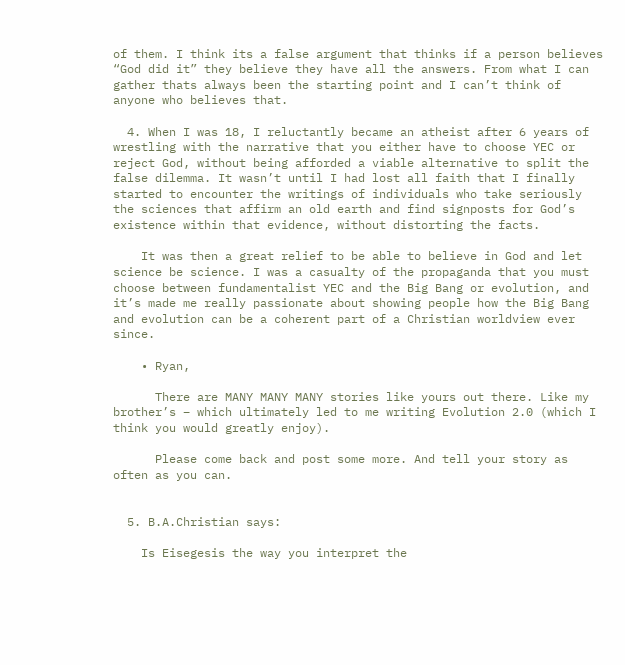of them. I think its a false argument that thinks if a person believes “God did it” they believe they have all the answers. From what I can gather thats always been the starting point and I can’t think of anyone who believes that.

  4. When I was 18, I reluctantly became an atheist after 6 years of wrestling with the narrative that you either have to choose YEC or reject God, without being afforded a viable alternative to split the false dilemma. It wasn’t until I had lost all faith that I finally started to encounter the writings of individuals who take seriously the sciences that affirm an old earth and find signposts for God’s existence within that evidence, without distorting the facts.

    It was then a great relief to be able to believe in God and let science be science. I was a casualty of the propaganda that you must choose between fundamentalist YEC and the Big Bang or evolution, and it’s made me really passionate about showing people how the Big Bang and evolution can be a coherent part of a Christian worldview ever since.

    • Ryan,

      There are MANY MANY MANY stories like yours out there. Like my brother’s – which ultimately led to me writing Evolution 2.0 (which I think you would greatly enjoy).

      Please come back and post some more. And tell your story as often as you can.


  5. B.A.Christian says:

    Is Eisegesis the way you interpret the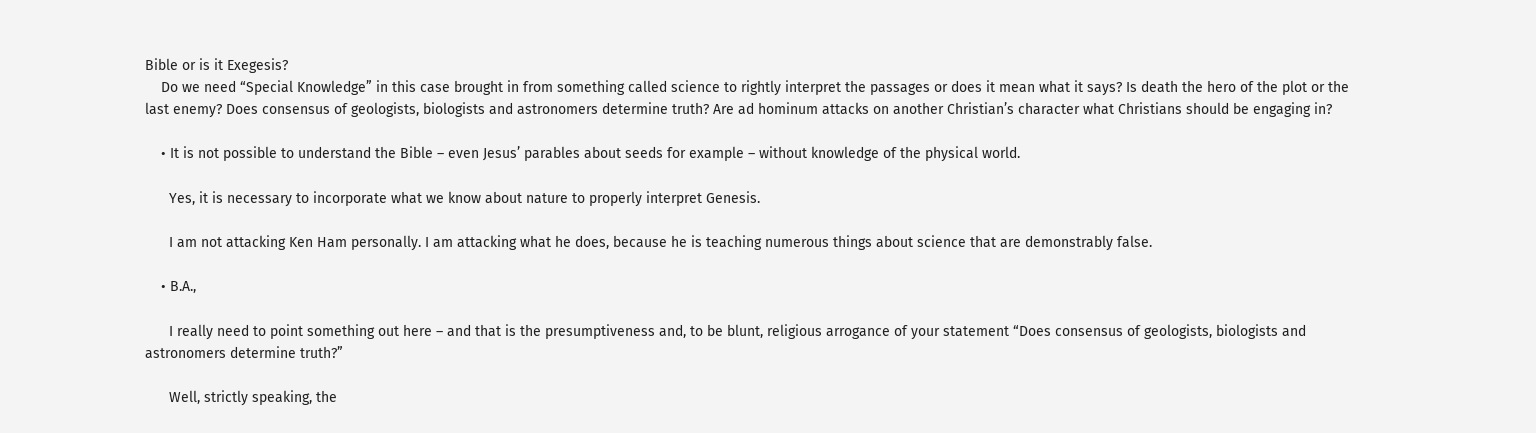Bible or is it Exegesis?
    Do we need “Special Knowledge” in this case brought in from something called science to rightly interpret the passages or does it mean what it says? Is death the hero of the plot or the last enemy? Does consensus of geologists, biologists and astronomers determine truth? Are ad hominum attacks on another Christian’s character what Christians should be engaging in?

    • It is not possible to understand the Bible – even Jesus’ parables about seeds for example – without knowledge of the physical world.

      Yes, it is necessary to incorporate what we know about nature to properly interpret Genesis.

      I am not attacking Ken Ham personally. I am attacking what he does, because he is teaching numerous things about science that are demonstrably false.

    • B.A.,

      I really need to point something out here – and that is the presumptiveness and, to be blunt, religious arrogance of your statement “Does consensus of geologists, biologists and astronomers determine truth?”

      Well, strictly speaking, the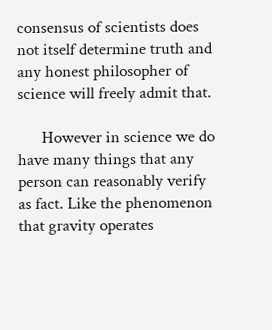consensus of scientists does not itself determine truth and any honest philosopher of science will freely admit that.

      However in science we do have many things that any person can reasonably verify as fact. Like the phenomenon that gravity operates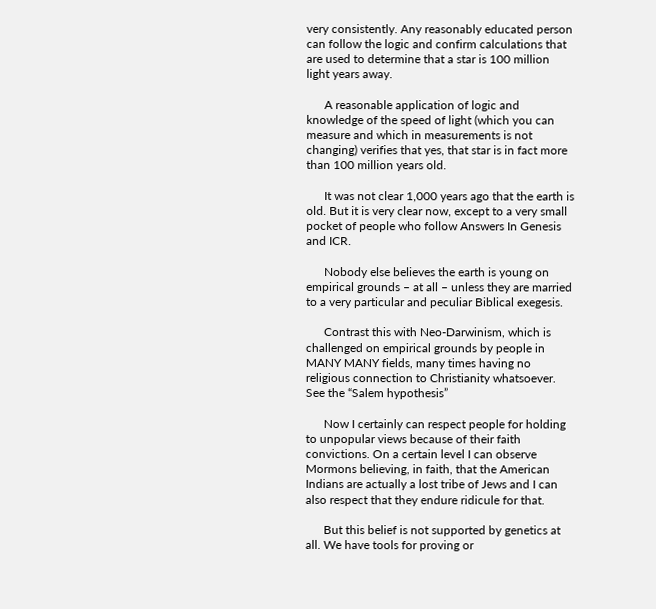very consistently. Any reasonably educated person can follow the logic and confirm calculations that are used to determine that a star is 100 million light years away.

      A reasonable application of logic and knowledge of the speed of light (which you can measure and which in measurements is not changing) verifies that yes, that star is in fact more than 100 million years old.

      It was not clear 1,000 years ago that the earth is old. But it is very clear now, except to a very small pocket of people who follow Answers In Genesis and ICR.

      Nobody else believes the earth is young on empirical grounds – at all – unless they are married to a very particular and peculiar Biblical exegesis.

      Contrast this with Neo-Darwinism, which is challenged on empirical grounds by people in MANY MANY fields, many times having no religious connection to Christianity whatsoever. See the “Salem hypothesis”

      Now I certainly can respect people for holding to unpopular views because of their faith convictions. On a certain level I can observe Mormons believing, in faith, that the American Indians are actually a lost tribe of Jews and I can also respect that they endure ridicule for that.

      But this belief is not supported by genetics at all. We have tools for proving or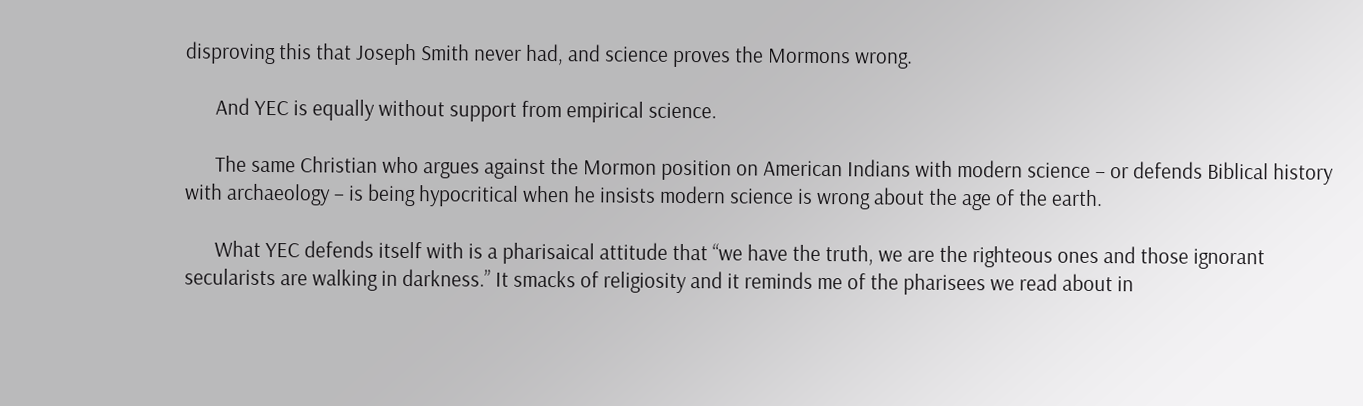disproving this that Joseph Smith never had, and science proves the Mormons wrong.

      And YEC is equally without support from empirical science.

      The same Christian who argues against the Mormon position on American Indians with modern science – or defends Biblical history with archaeology – is being hypocritical when he insists modern science is wrong about the age of the earth.

      What YEC defends itself with is a pharisaical attitude that “we have the truth, we are the righteous ones and those ignorant secularists are walking in darkness.” It smacks of religiosity and it reminds me of the pharisees we read about in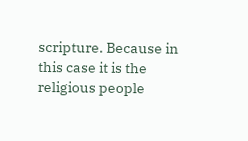scripture. Because in this case it is the religious people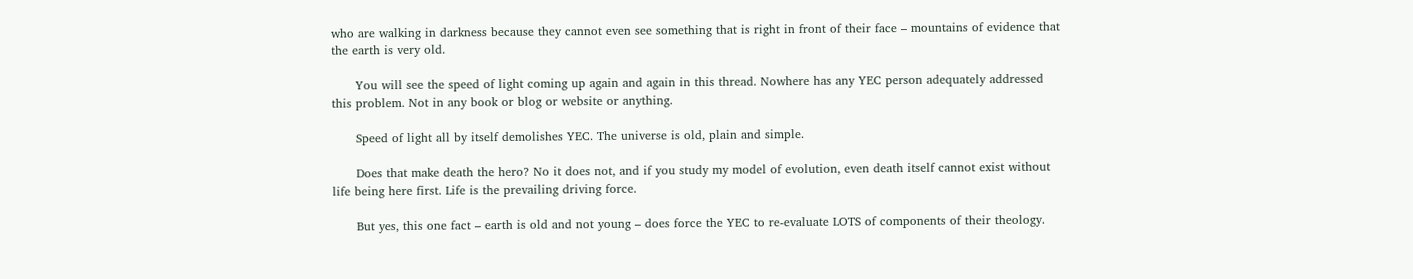who are walking in darkness because they cannot even see something that is right in front of their face – mountains of evidence that the earth is very old.

      You will see the speed of light coming up again and again in this thread. Nowhere has any YEC person adequately addressed this problem. Not in any book or blog or website or anything.

      Speed of light all by itself demolishes YEC. The universe is old, plain and simple.

      Does that make death the hero? No it does not, and if you study my model of evolution, even death itself cannot exist without life being here first. Life is the prevailing driving force.

      But yes, this one fact – earth is old and not young – does force the YEC to re-evaluate LOTS of components of their theology.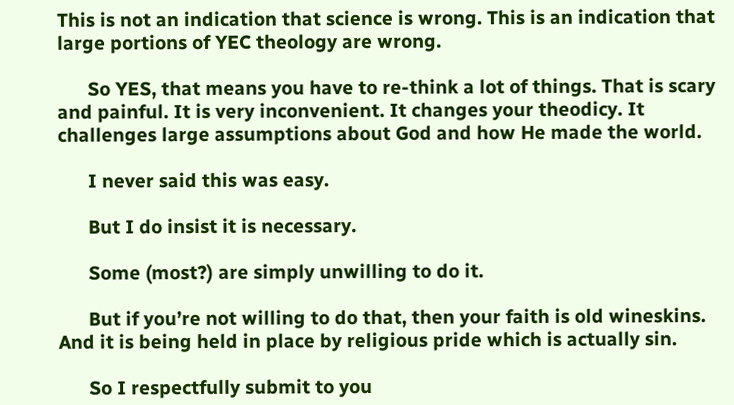This is not an indication that science is wrong. This is an indication that large portions of YEC theology are wrong.

      So YES, that means you have to re-think a lot of things. That is scary and painful. It is very inconvenient. It changes your theodicy. It challenges large assumptions about God and how He made the world.

      I never said this was easy.

      But I do insist it is necessary.

      Some (most?) are simply unwilling to do it.

      But if you’re not willing to do that, then your faith is old wineskins. And it is being held in place by religious pride which is actually sin.

      So I respectfully submit to you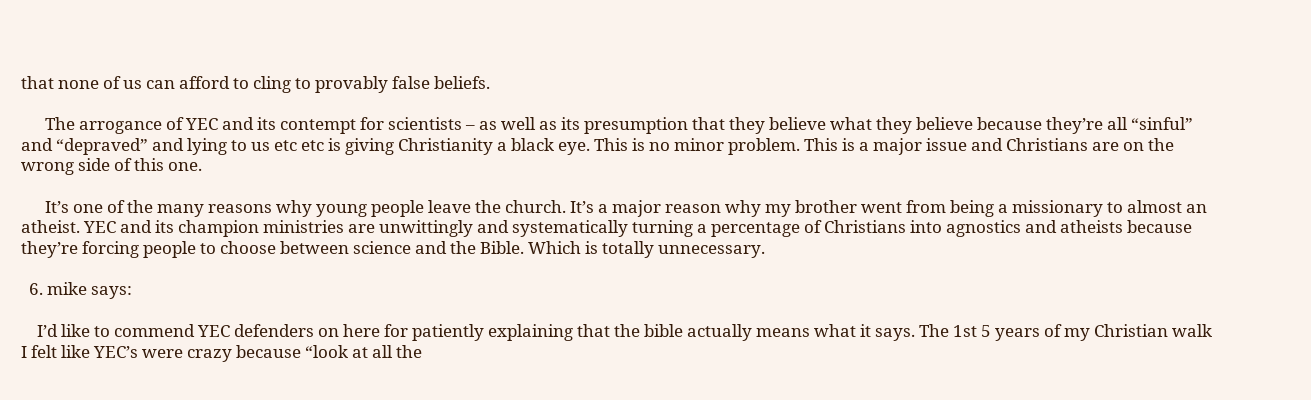that none of us can afford to cling to provably false beliefs.

      The arrogance of YEC and its contempt for scientists – as well as its presumption that they believe what they believe because they’re all “sinful” and “depraved” and lying to us etc etc is giving Christianity a black eye. This is no minor problem. This is a major issue and Christians are on the wrong side of this one.

      It’s one of the many reasons why young people leave the church. It’s a major reason why my brother went from being a missionary to almost an atheist. YEC and its champion ministries are unwittingly and systematically turning a percentage of Christians into agnostics and atheists because they’re forcing people to choose between science and the Bible. Which is totally unnecessary.

  6. mike says:

    I’d like to commend YEC defenders on here for patiently explaining that the bible actually means what it says. The 1st 5 years of my Christian walk I felt like YEC’s were crazy because “look at all the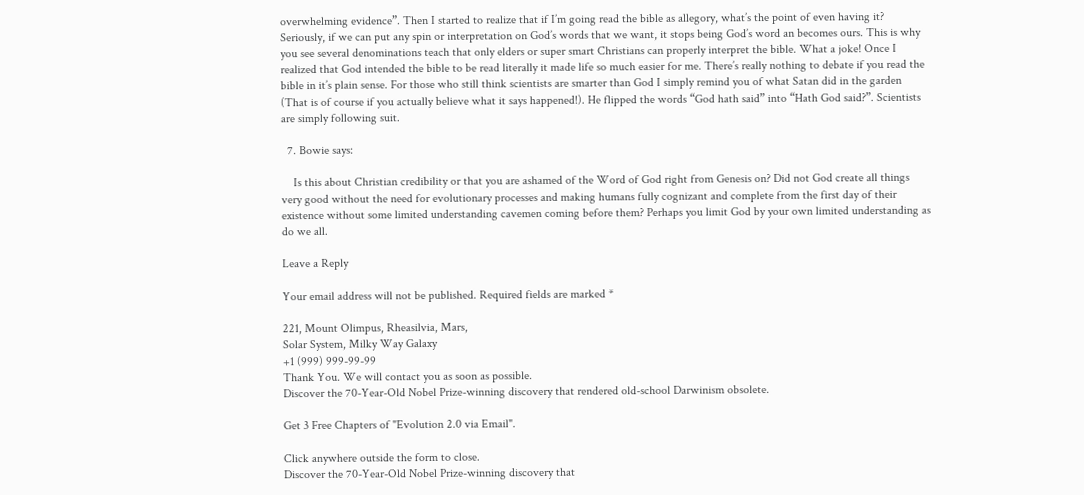overwhelming evidence”. Then I started to realize that if I’m going read the bible as allegory, what’s the point of even having it? Seriously, if we can put any spin or interpretation on God’s words that we want, it stops being God’s word an becomes ours. This is why you see several denominations teach that only elders or super smart Christians can properly interpret the bible. What a joke! Once I realized that God intended the bible to be read literally it made life so much easier for me. There’s really nothing to debate if you read the bible in it’s plain sense. For those who still think scientists are smarter than God I simply remind you of what Satan did in the garden (That is of course if you actually believe what it says happened!). He flipped the words “God hath said” into “Hath God said?”. Scientists are simply following suit.

  7. Bowie says:

    Is this about Christian credibility or that you are ashamed of the Word of God right from Genesis on? Did not God create all things very good without the need for evolutionary processes and making humans fully cognizant and complete from the first day of their existence without some limited understanding cavemen coming before them? Perhaps you limit God by your own limited understanding as do we all.

Leave a Reply

Your email address will not be published. Required fields are marked *

221, Mount Olimpus, Rheasilvia, Mars,
Solar System, Milky Way Galaxy
+1 (999) 999-99-99
Thank You. We will contact you as soon as possible.
Discover the 70-Year-Old Nobel Prize-winning discovery that rendered old-school Darwinism obsolete.

Get 3 Free Chapters of "Evolution 2.0 via Email".

Click anywhere outside the form to close.
Discover the 70-Year-Old Nobel Prize-winning discovery that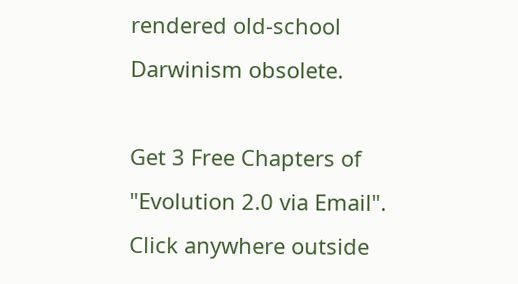rendered old-school Darwinism obsolete.

Get 3 Free Chapters of "Evolution 2.0 via Email".
Click anywhere outside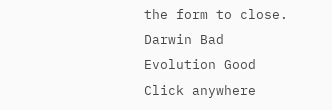the form to close.
Darwin Bad
Evolution Good
Click anywhere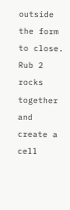outside the form to close.
Rub 2 rocks together and create a cell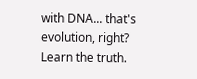with DNA... that's evolution, right?
Learn the truth.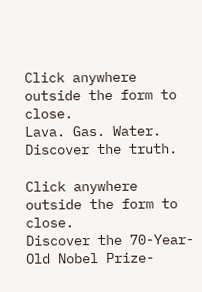Click anywhere outside the form to close.
Lava. Gas. Water.
Discover the truth.

Click anywhere outside the form to close.
Discover the 70-Year-Old Nobel Prize-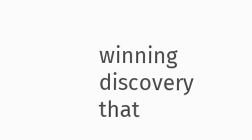winning discovery that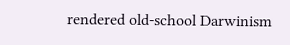rendered old-school Darwinism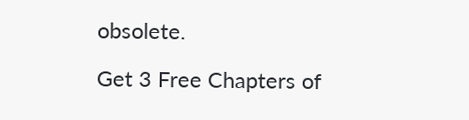obsolete.

Get 3 Free Chapters of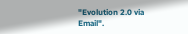"Evolution 2.0 via Email".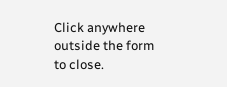Click anywhere outside the form to close.